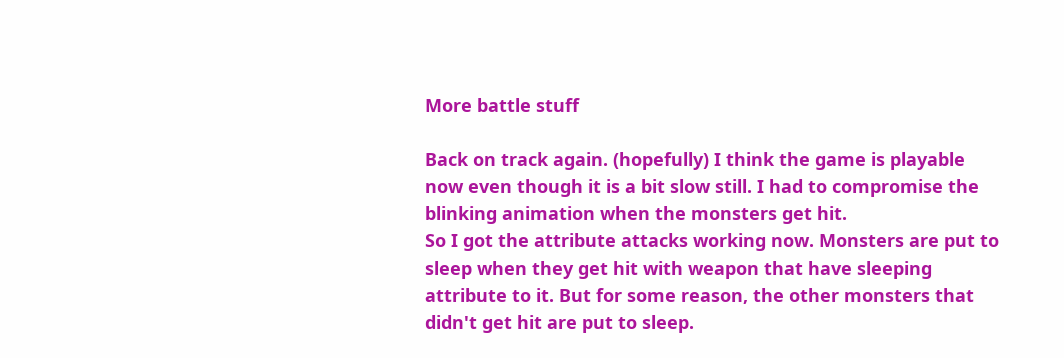More battle stuff

Back on track again. (hopefully) I think the game is playable now even though it is a bit slow still. I had to compromise the blinking animation when the monsters get hit.
So I got the attribute attacks working now. Monsters are put to sleep when they get hit with weapon that have sleeping attribute to it. But for some reason, the other monsters that didn't get hit are put to sleep.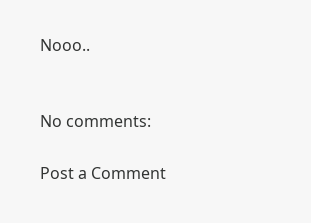Nooo..


No comments:

Post a Comment